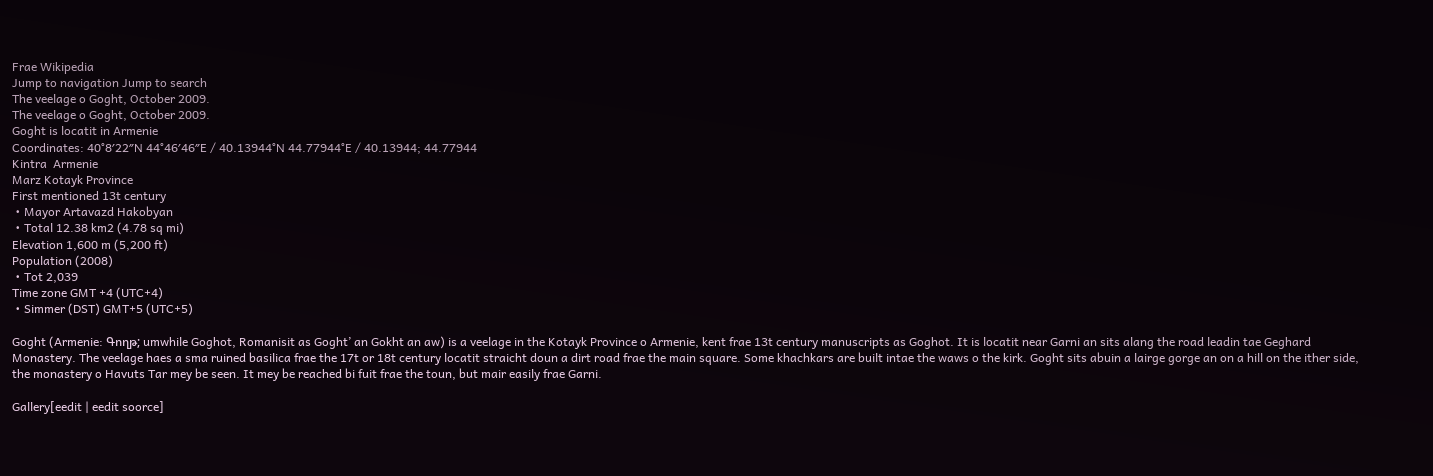Frae Wikipedia
Jump to navigation Jump to search
The veelage o Goght, October 2009.
The veelage o Goght, October 2009.
Goght is locatit in Armenie
Coordinates: 40°8′22″N 44°46′46″E / 40.13944°N 44.77944°E / 40.13944; 44.77944
Kintra  Armenie
Marz Kotayk Province
First mentioned 13t century
 • Mayor Artavazd Hakobyan
 • Total 12.38 km2 (4.78 sq mi)
Elevation 1,600 m (5,200 ft)
Population (2008)
 • Tot 2,039
Time zone GMT +4 (UTC+4)
 • Simmer (DST) GMT+5 (UTC+5)

Goght (Armenie: Գողթ; umwhile Goghot, Romanisit as Goght’ an Gokht an aw) is a veelage in the Kotayk Province o Armenie, kent frae 13t century manuscripts as Goghot. It is locatit near Garni an sits alang the road leadin tae Geghard Monastery. The veelage haes a sma ruined basilica frae the 17t or 18t century locatit straicht doun a dirt road frae the main square. Some khachkars are built intae the waws o the kirk. Goght sits abuin a lairge gorge an on a hill on the ither side, the monastery o Havuts Tar mey be seen. It mey be reached bi fuit frae the toun, but mair easily frae Garni.

Gallery[eedit | eedit soorce]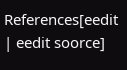References[eedit | eedit soorce]